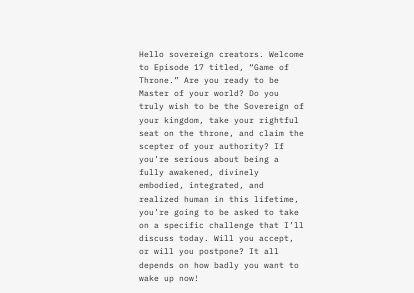Hello sovereign creators. Welcome to Episode 17 titled, “Game of Throne.” Are you ready to be Master of your world? Do you truly wish to be the Sovereign of your kingdom, take your rightful seat on the throne, and claim the scepter of your authority? If you’re serious about being a fully awakened, divinely embodied, integrated, and realized human in this lifetime, you’re going to be asked to take on a specific challenge that I’ll discuss today. Will you accept, or will you postpone? It all depends on how badly you want to wake up now!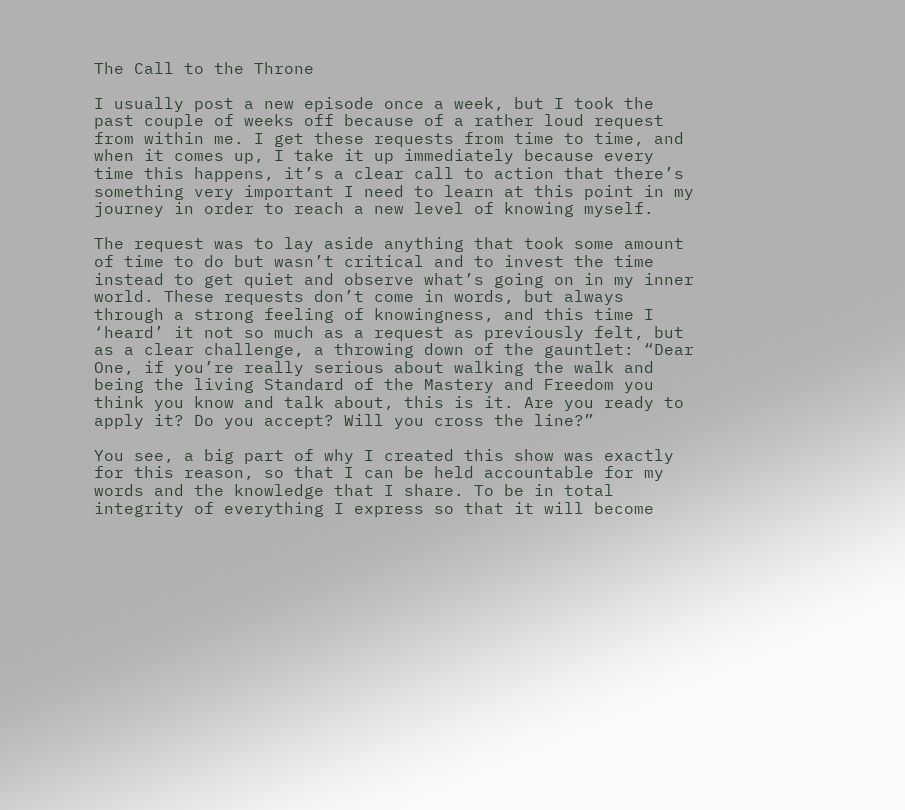The Call to the Throne

I usually post a new episode once a week, but I took the past couple of weeks off because of a rather loud request from within me. I get these requests from time to time, and when it comes up, I take it up immediately because every time this happens, it’s a clear call to action that there’s something very important I need to learn at this point in my journey in order to reach a new level of knowing myself.

The request was to lay aside anything that took some amount of time to do but wasn’t critical and to invest the time instead to get quiet and observe what’s going on in my inner world. These requests don’t come in words, but always through a strong feeling of knowingness, and this time I ‘heard’ it not so much as a request as previously felt, but as a clear challenge, a throwing down of the gauntlet: “Dear One, if you’re really serious about walking the walk and being the living Standard of the Mastery and Freedom you think you know and talk about, this is it. Are you ready to apply it? Do you accept? Will you cross the line?”

You see, a big part of why I created this show was exactly for this reason, so that I can be held accountable for my words and the knowledge that I share. To be in total integrity of everything I express so that it will become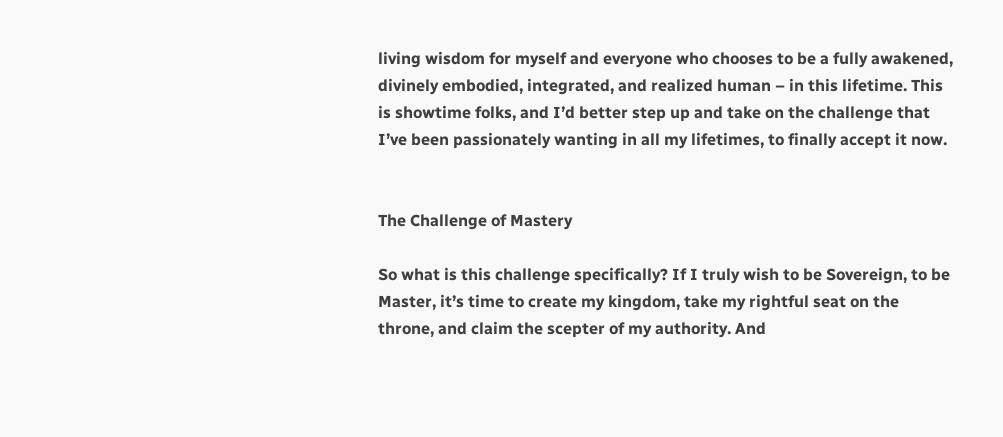living wisdom for myself and everyone who chooses to be a fully awakened, divinely embodied, integrated, and realized human – in this lifetime. This is showtime folks, and I’d better step up and take on the challenge that I’ve been passionately wanting in all my lifetimes, to finally accept it now.


The Challenge of Mastery

So what is this challenge specifically? If I truly wish to be Sovereign, to be Master, it’s time to create my kingdom, take my rightful seat on the throne, and claim the scepter of my authority. And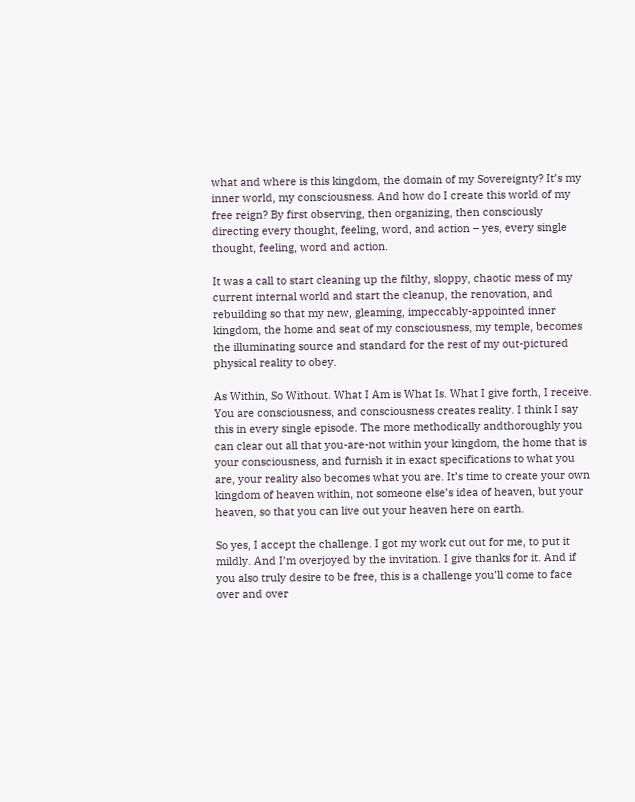what and where is this kingdom, the domain of my Sovereignty? It’s my inner world, my consciousness. And how do I create this world of my free reign? By first observing, then organizing, then consciously directing every thought, feeling, word, and action – yes, every single thought, feeling, word and action.

It was a call to start cleaning up the filthy, sloppy, chaotic mess of my current internal world and start the cleanup, the renovation, and rebuilding so that my new, gleaming, impeccably-appointed inner kingdom, the home and seat of my consciousness, my temple, becomes the illuminating source and standard for the rest of my out-pictured physical reality to obey.

As Within, So Without. What I Am is What Is. What I give forth, I receive. You are consciousness, and consciousness creates reality. I think I say this in every single episode. The more methodically andthoroughly you can clear out all that you-are-not within your kingdom, the home that is your consciousness, and furnish it in exact specifications to what you are, your reality also becomes what you are. It’s time to create your own kingdom of heaven within, not someone else’s idea of heaven, but your heaven, so that you can live out your heaven here on earth.

So yes, I accept the challenge. I got my work cut out for me, to put it mildly. And I’m overjoyed by the invitation. I give thanks for it. And if you also truly desire to be free, this is a challenge you’ll come to face over and over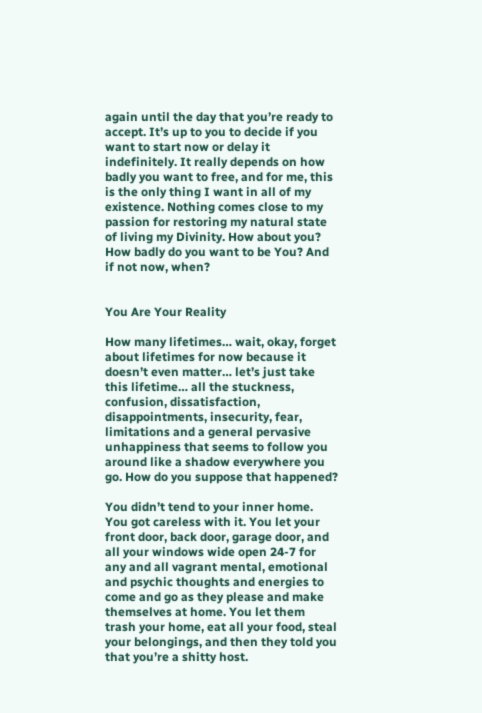again until the day that you’re ready to accept. It’s up to you to decide if you want to start now or delay it indefinitely. It really depends on how badly you want to free, and for me, this is the only thing I want in all of my existence. Nothing comes close to my passion for restoring my natural state of living my Divinity. How about you? How badly do you want to be You? And if not now, when?


You Are Your Reality

How many lifetimes… wait, okay, forget about lifetimes for now because it doesn’t even matter… let’s just take this lifetime… all the stuckness, confusion, dissatisfaction, disappointments, insecurity, fear, limitations and a general pervasive unhappiness that seems to follow you around like a shadow everywhere you go. How do you suppose that happened?

You didn’t tend to your inner home. You got careless with it. You let your front door, back door, garage door, and all your windows wide open 24-7 for any and all vagrant mental, emotional and psychic thoughts and energies to come and go as they please and make themselves at home. You let them trash your home, eat all your food, steal your belongings, and then they told you that you’re a shitty host.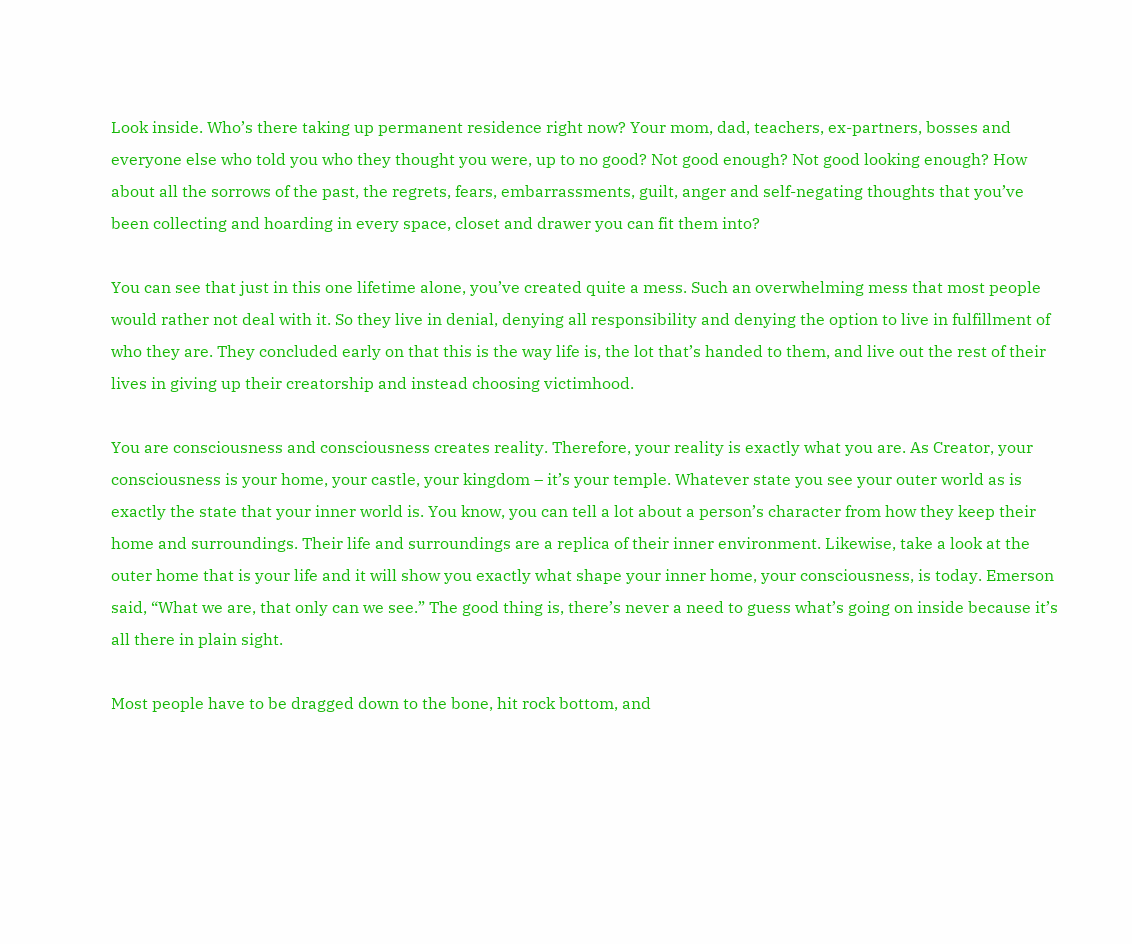Look inside. Who’s there taking up permanent residence right now? Your mom, dad, teachers, ex-partners, bosses and everyone else who told you who they thought you were, up to no good? Not good enough? Not good looking enough? How about all the sorrows of the past, the regrets, fears, embarrassments, guilt, anger and self-negating thoughts that you’ve been collecting and hoarding in every space, closet and drawer you can fit them into?

You can see that just in this one lifetime alone, you’ve created quite a mess. Such an overwhelming mess that most people would rather not deal with it. So they live in denial, denying all responsibility and denying the option to live in fulfillment of who they are. They concluded early on that this is the way life is, the lot that’s handed to them, and live out the rest of their lives in giving up their creatorship and instead choosing victimhood.

You are consciousness and consciousness creates reality. Therefore, your reality is exactly what you are. As Creator, your consciousness is your home, your castle, your kingdom – it’s your temple. Whatever state you see your outer world as is exactly the state that your inner world is. You know, you can tell a lot about a person’s character from how they keep their home and surroundings. Their life and surroundings are a replica of their inner environment. Likewise, take a look at the outer home that is your life and it will show you exactly what shape your inner home, your consciousness, is today. Emerson said, “What we are, that only can we see.” The good thing is, there’s never a need to guess what’s going on inside because it’s all there in plain sight.

Most people have to be dragged down to the bone, hit rock bottom, and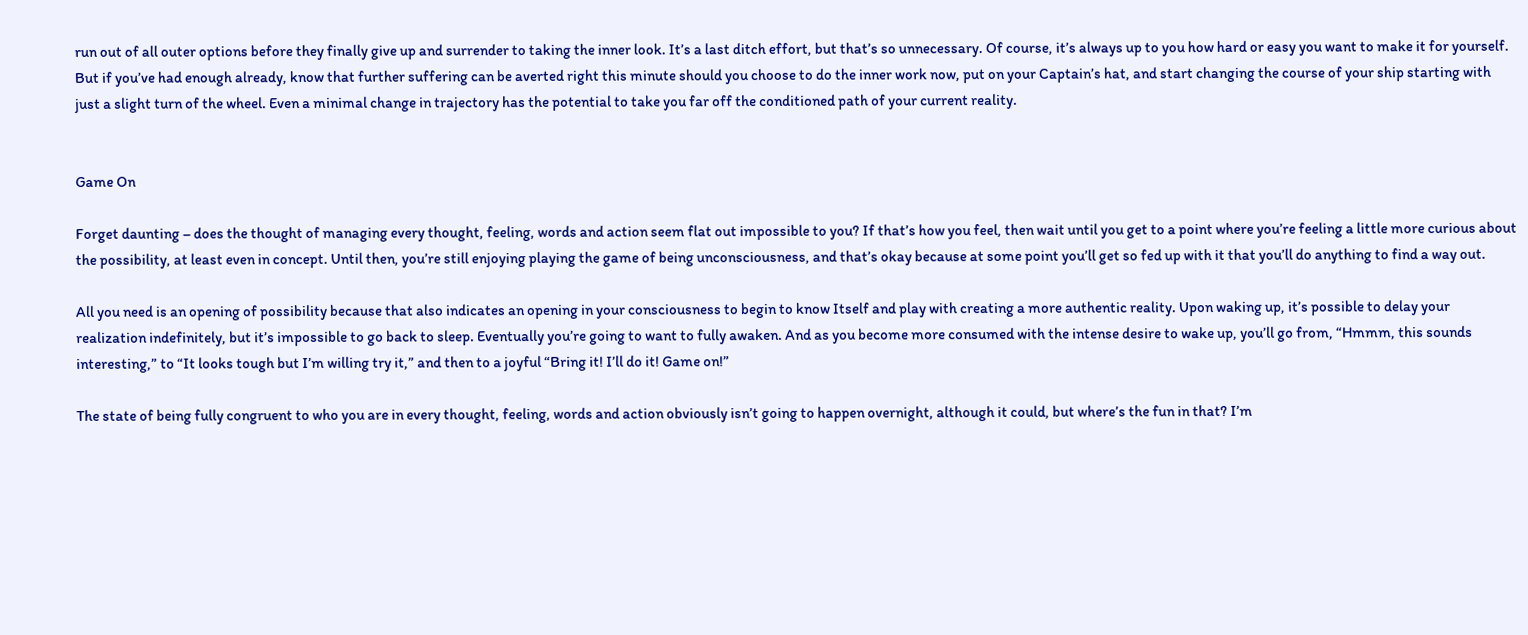run out of all outer options before they finally give up and surrender to taking the inner look. It’s a last ditch effort, but that’s so unnecessary. Of course, it’s always up to you how hard or easy you want to make it for yourself. But if you’ve had enough already, know that further suffering can be averted right this minute should you choose to do the inner work now, put on your Captain’s hat, and start changing the course of your ship starting with just a slight turn of the wheel. Even a minimal change in trajectory has the potential to take you far off the conditioned path of your current reality.


Game On

Forget daunting – does the thought of managing every thought, feeling, words and action seem flat out impossible to you? If that’s how you feel, then wait until you get to a point where you’re feeling a little more curious about the possibility, at least even in concept. Until then, you’re still enjoying playing the game of being unconsciousness, and that’s okay because at some point you’ll get so fed up with it that you’ll do anything to find a way out.

All you need is an opening of possibility because that also indicates an opening in your consciousness to begin to know Itself and play with creating a more authentic reality. Upon waking up, it’s possible to delay your realization indefinitely, but it’s impossible to go back to sleep. Eventually you’re going to want to fully awaken. And as you become more consumed with the intense desire to wake up, you’ll go from, “Hmmm, this sounds interesting,” to “It looks tough but I’m willing try it,” and then to a joyful “Bring it! I’ll do it! Game on!”

The state of being fully congruent to who you are in every thought, feeling, words and action obviously isn’t going to happen overnight, although it could, but where’s the fun in that? I’m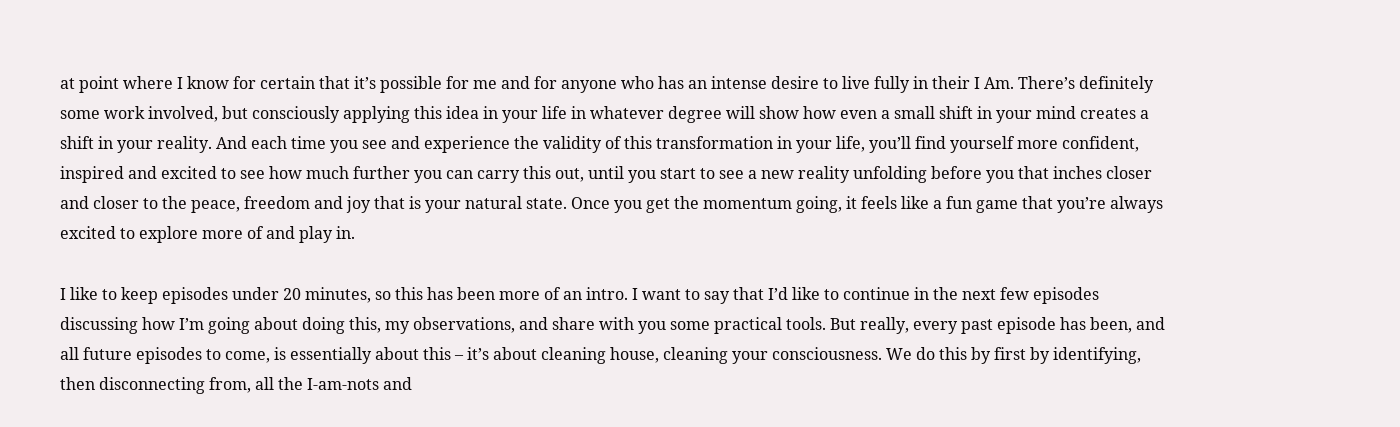at point where I know for certain that it’s possible for me and for anyone who has an intense desire to live fully in their I Am. There’s definitely some work involved, but consciously applying this idea in your life in whatever degree will show how even a small shift in your mind creates a shift in your reality. And each time you see and experience the validity of this transformation in your life, you’ll find yourself more confident, inspired and excited to see how much further you can carry this out, until you start to see a new reality unfolding before you that inches closer and closer to the peace, freedom and joy that is your natural state. Once you get the momentum going, it feels like a fun game that you’re always excited to explore more of and play in.

I like to keep episodes under 20 minutes, so this has been more of an intro. I want to say that I’d like to continue in the next few episodes discussing how I’m going about doing this, my observations, and share with you some practical tools. But really, every past episode has been, and all future episodes to come, is essentially about this – it’s about cleaning house, cleaning your consciousness. We do this by first by identifying, then disconnecting from, all the I-am-nots and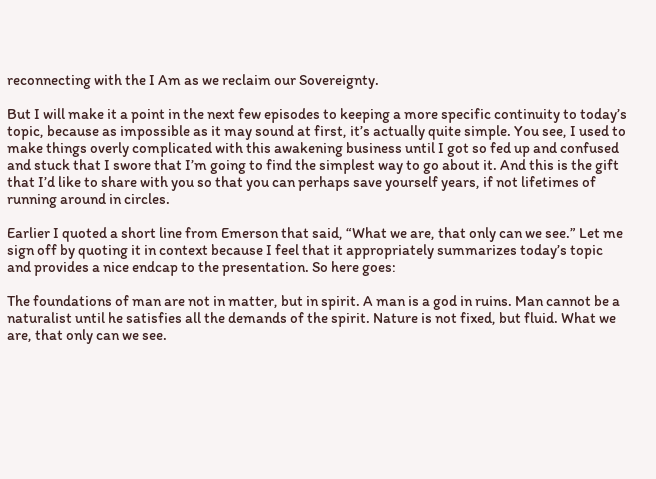reconnecting with the I Am as we reclaim our Sovereignty.

But I will make it a point in the next few episodes to keeping a more specific continuity to today’s topic, because as impossible as it may sound at first, it’s actually quite simple. You see, I used to make things overly complicated with this awakening business until I got so fed up and confused and stuck that I swore that I’m going to find the simplest way to go about it. And this is the gift that I’d like to share with you so that you can perhaps save yourself years, if not lifetimes of running around in circles.

Earlier I quoted a short line from Emerson that said, “What we are, that only can we see.” Let me sign off by quoting it in context because I feel that it appropriately summarizes today’s topic and provides a nice endcap to the presentation. So here goes:

The foundations of man are not in matter, but in spirit. A man is a god in ruins. Man cannot be a naturalist until he satisfies all the demands of the spirit. Nature is not fixed, but fluid. What we are, that only can we see.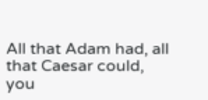All that Adam had, all that Caesar could, you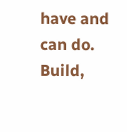have and can do. Build,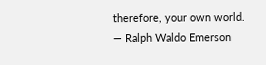therefore, your own world.
— Ralph Waldo Emerson